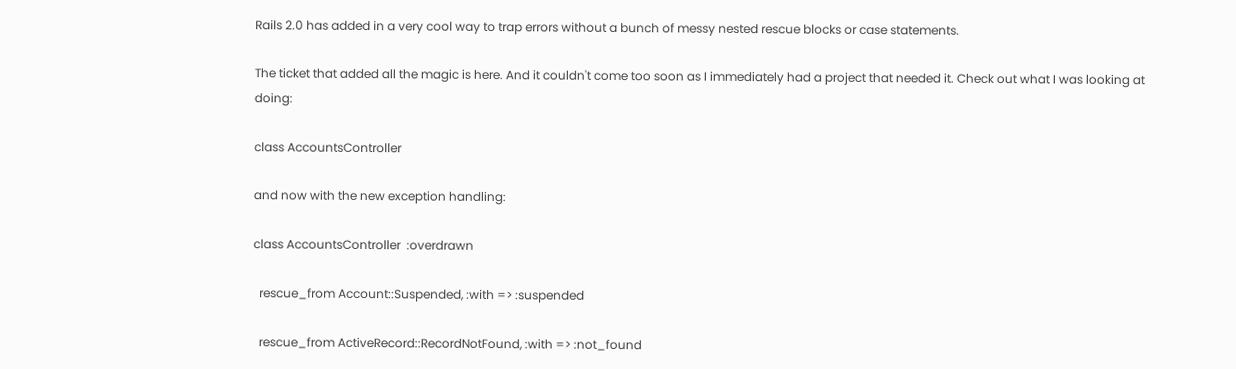Rails 2.0 has added in a very cool way to trap errors without a bunch of messy nested rescue blocks or case statements.

The ticket that added all the magic is here. And it couldn't come too soon as I immediately had a project that needed it. Check out what I was looking at doing:

class AccountsController

and now with the new exception handling:

class AccountsController  :overdrawn

  rescue_from Account::Suspended, :with => :suspended

  rescue_from ActiveRecord::RecordNotFound, :with => :not_found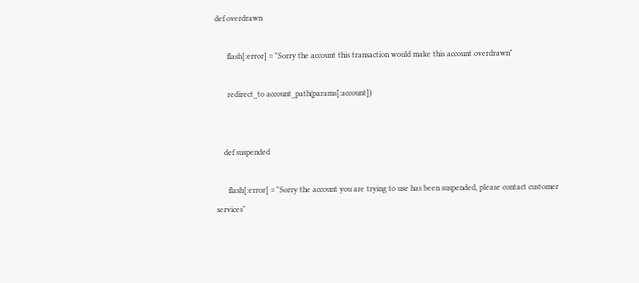def overdrawn

      flash[:error] = "Sorry the account this transaction would make this account overdrawn"

      redirect_to account_path(params[:account])


    def suspended

      flash[:error] = "Sorry the account you are trying to use has been suspended, please contact customer services"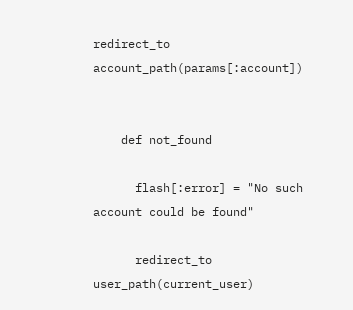redirect_to account_path(params[:account])


    def not_found

      flash[:error] = "No such account could be found"

      redirect_to user_path(current_user)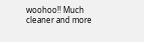woohoo!! Much cleaner and more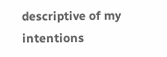descriptive of my intentions